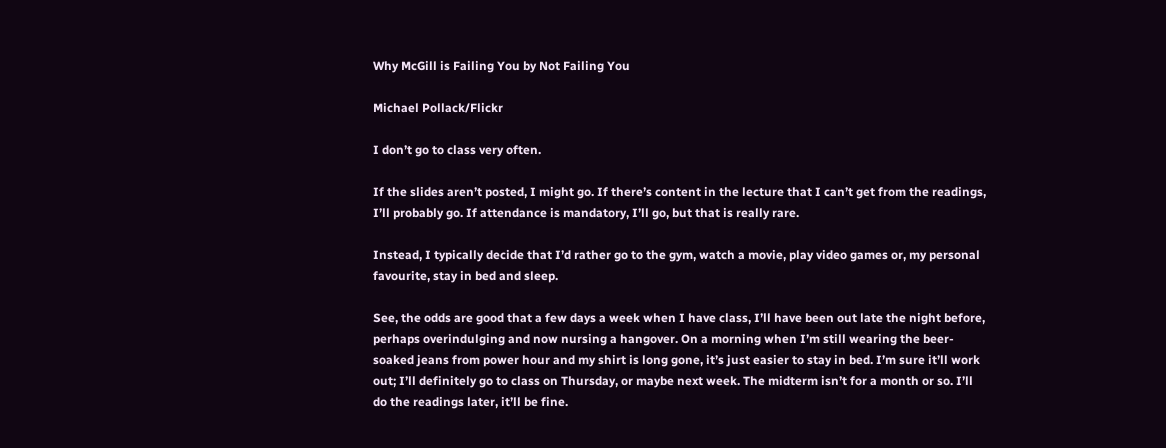Why McGill is Failing You by Not Failing You

Michael Pollack/Flickr

I don’t go to class very often.

If the slides aren’t posted, I might go. If there’s content in the lecture that I can’t get from the readings, I’ll probably go. If attendance is mandatory, I’ll go, but that is really rare.

Instead, I typically decide that I’d rather go to the gym, watch a movie, play video games or, my personal favourite, stay in bed and sleep.

See, the odds are good that a few days a week when I have class, I’ll have been out late the night before, perhaps overindulging and now nursing a hangover. On a morning when I’m still wearing the beer-soaked jeans from power hour and my shirt is long gone, it’s just easier to stay in bed. I’m sure it’ll work out; I’ll definitely go to class on Thursday, or maybe next week. The midterm isn’t for a month or so. I’ll do the readings later, it’ll be fine.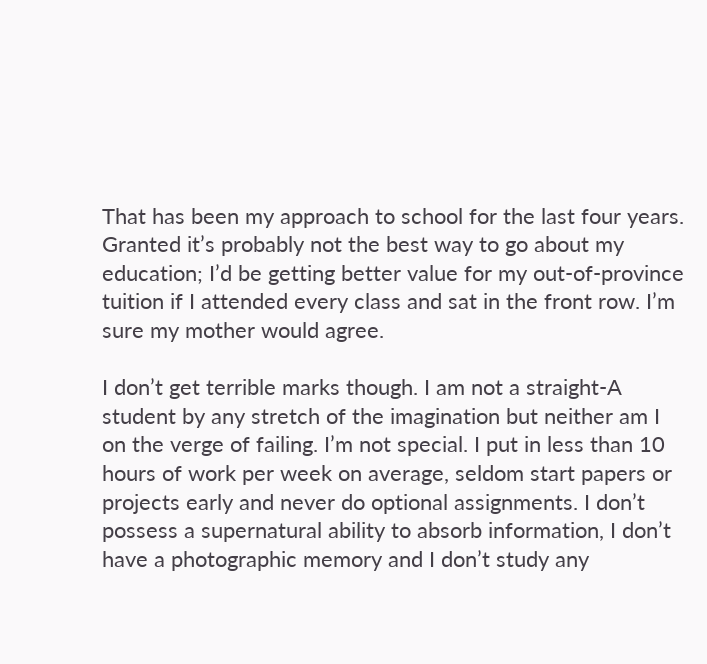That has been my approach to school for the last four years. Granted it’s probably not the best way to go about my education; I’d be getting better value for my out-of-province tuition if I attended every class and sat in the front row. I’m sure my mother would agree.

I don’t get terrible marks though. I am not a straight-A student by any stretch of the imagination but neither am I on the verge of failing. I’m not special. I put in less than 10 hours of work per week on average, seldom start papers or projects early and never do optional assignments. I don’t possess a supernatural ability to absorb information, I don’t have a photographic memory and I don’t study any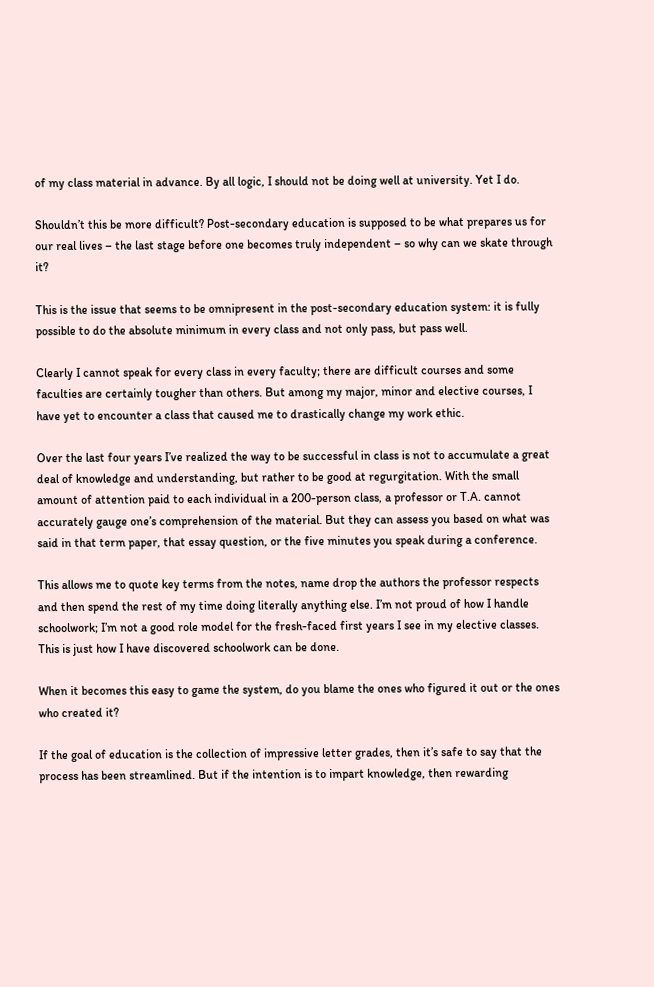of my class material in advance. By all logic, I should not be doing well at university. Yet I do.

Shouldn’t this be more difficult? Post-secondary education is supposed to be what prepares us for our real lives – the last stage before one becomes truly independent – so why can we skate through it?

This is the issue that seems to be omnipresent in the post-secondary education system: it is fully possible to do the absolute minimum in every class and not only pass, but pass well.

Clearly I cannot speak for every class in every faculty; there are difficult courses and some faculties are certainly tougher than others. But among my major, minor and elective courses, I have yet to encounter a class that caused me to drastically change my work ethic.

Over the last four years I’ve realized the way to be successful in class is not to accumulate a great deal of knowledge and understanding, but rather to be good at regurgitation. With the small amount of attention paid to each individual in a 200-person class, a professor or T.A. cannot accurately gauge one’s comprehension of the material. But they can assess you based on what was said in that term paper, that essay question, or the five minutes you speak during a conference.

This allows me to quote key terms from the notes, name drop the authors the professor respects and then spend the rest of my time doing literally anything else. I’m not proud of how I handle schoolwork; I’m not a good role model for the fresh-faced first years I see in my elective classes. This is just how I have discovered schoolwork can be done.

When it becomes this easy to game the system, do you blame the ones who figured it out or the ones who created it?

If the goal of education is the collection of impressive letter grades, then it’s safe to say that the process has been streamlined. But if the intention is to impart knowledge, then rewarding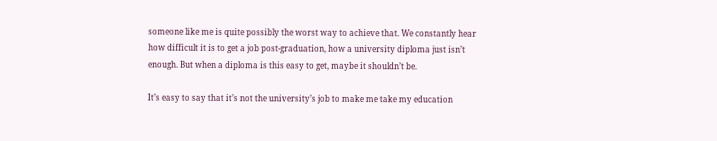someone like me is quite possibly the worst way to achieve that. We constantly hear how difficult it is to get a job post-graduation, how a university diploma just isn’t enough. But when a diploma is this easy to get, maybe it shouldn’t be.

It’s easy to say that it’s not the university’s job to make me take my education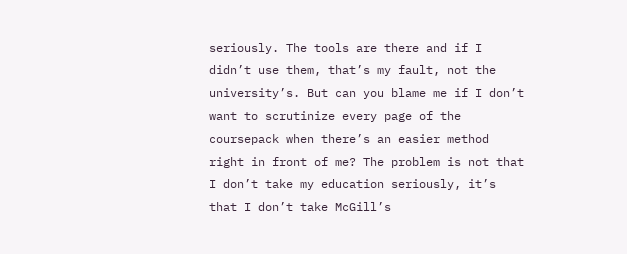seriously. The tools are there and if I didn’t use them, that’s my fault, not the university’s. But can you blame me if I don’t want to scrutinize every page of the coursepack when there’s an easier method right in front of me? The problem is not that I don’t take my education seriously, it’s that I don’t take McGill’s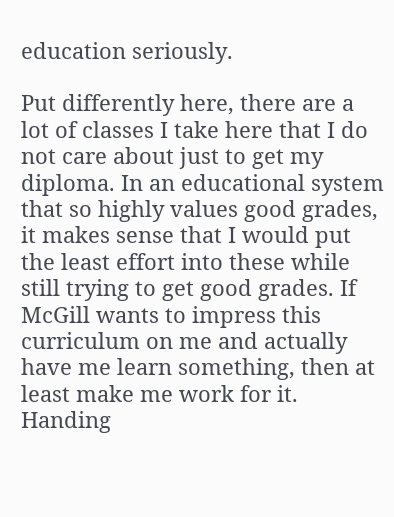education seriously.

Put differently here, there are a lot of classes I take here that I do not care about just to get my diploma. In an educational system that so highly values good grades, it makes sense that I would put the least effort into these while still trying to get good grades. If McGill wants to impress this curriculum on me and actually have me learn something, then at least make me work for it. Handing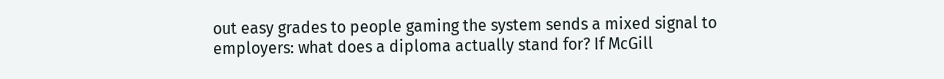out easy grades to people gaming the system sends a mixed signal to employers: what does a diploma actually stand for? If McGill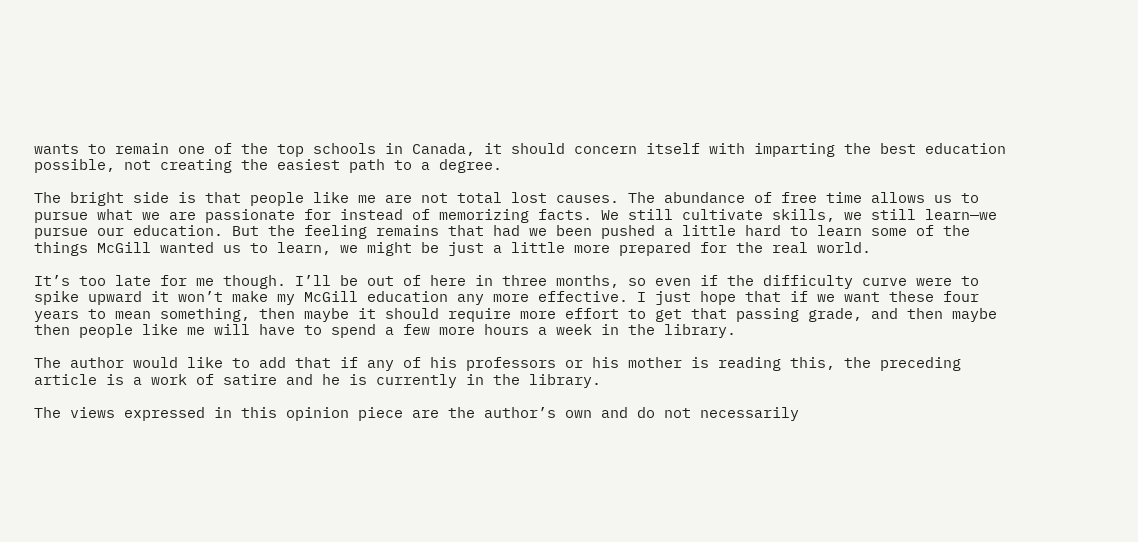wants to remain one of the top schools in Canada, it should concern itself with imparting the best education possible, not creating the easiest path to a degree.

The bright side is that people like me are not total lost causes. The abundance of free time allows us to pursue what we are passionate for instead of memorizing facts. We still cultivate skills, we still learn—we pursue our education. But the feeling remains that had we been pushed a little hard to learn some of the things McGill wanted us to learn, we might be just a little more prepared for the real world.

It’s too late for me though. I’ll be out of here in three months, so even if the difficulty curve were to spike upward it won’t make my McGill education any more effective. I just hope that if we want these four years to mean something, then maybe it should require more effort to get that passing grade, and then maybe then people like me will have to spend a few more hours a week in the library.

The author would like to add that if any of his professors or his mother is reading this, the preceding article is a work of satire and he is currently in the library.

The views expressed in this opinion piece are the author’s own and do not necessarily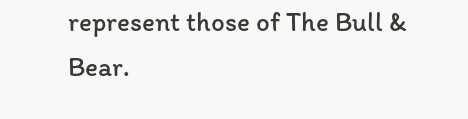represent those of The Bull & Bear.